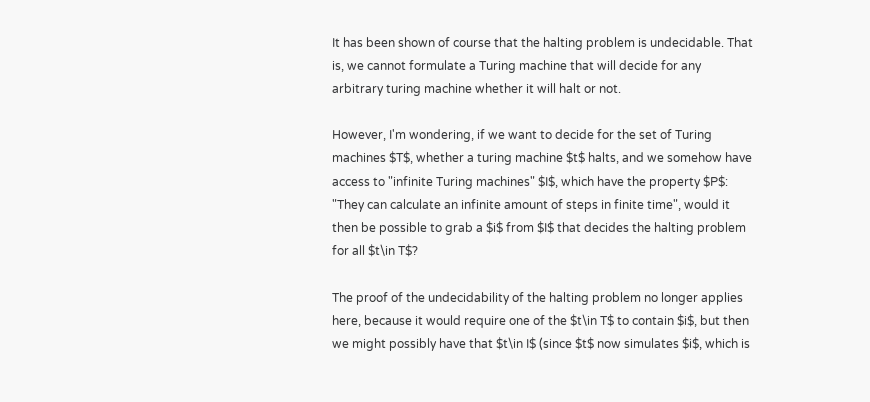It has been shown of course that the halting problem is undecidable. That is, we cannot formulate a Turing machine that will decide for any arbitrary turing machine whether it will halt or not.

However, I'm wondering, if we want to decide for the set of Turing machines $T$, whether a turing machine $t$ halts, and we somehow have access to "infinite Turing machines" $I$, which have the property $P$: "They can calculate an infinite amount of steps in finite time", would it then be possible to grab a $i$ from $I$ that decides the halting problem for all $t\in T$?

The proof of the undecidability of the halting problem no longer applies here, because it would require one of the $t\in T$ to contain $i$, but then we might possibly have that $t\in I$ (since $t$ now simulates $i$, which is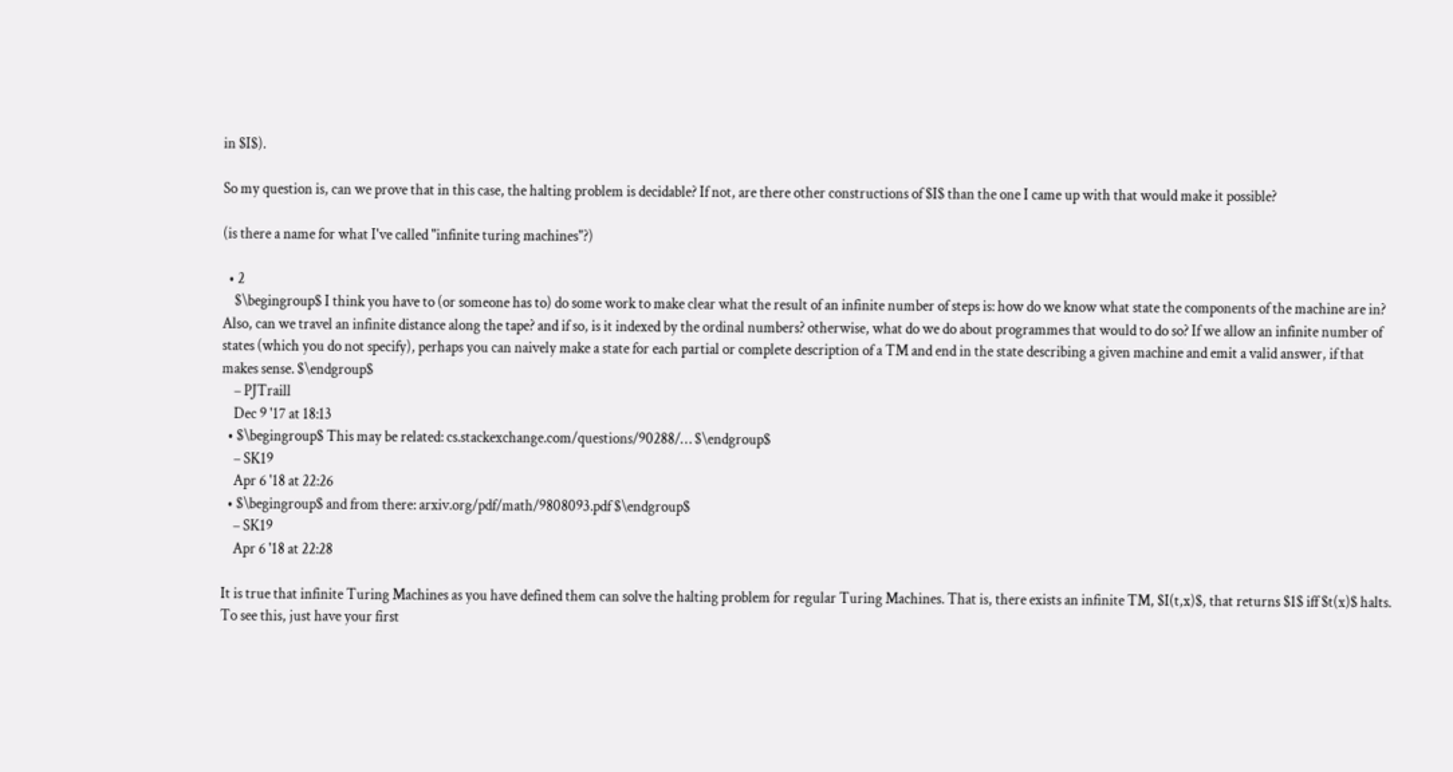in $I$).

So my question is, can we prove that in this case, the halting problem is decidable? If not, are there other constructions of $I$ than the one I came up with that would make it possible?

(is there a name for what I've called "infinite turing machines"?)

  • 2
    $\begingroup$ I think you have to (or someone has to) do some work to make clear what the result of an infinite number of steps is: how do we know what state the components of the machine are in? Also, can we travel an infinite distance along the tape? and if so, is it indexed by the ordinal numbers? otherwise, what do we do about programmes that would to do so? If we allow an infinite number of states (which you do not specify), perhaps you can naively make a state for each partial or complete description of a TM and end in the state describing a given machine and emit a valid answer, if that makes sense. $\endgroup$
    – PJTraill
    Dec 9 '17 at 18:13
  • $\begingroup$ This may be related: cs.stackexchange.com/questions/90288/… $\endgroup$
    – SK19
    Apr 6 '18 at 22:26
  • $\begingroup$ and from there: arxiv.org/pdf/math/9808093.pdf $\endgroup$
    – SK19
    Apr 6 '18 at 22:28

It is true that infinite Turing Machines as you have defined them can solve the halting problem for regular Turing Machines. That is, there exists an infinite TM, $I(t,x)$, that returns $1$ iff $t(x)$ halts. To see this, just have your first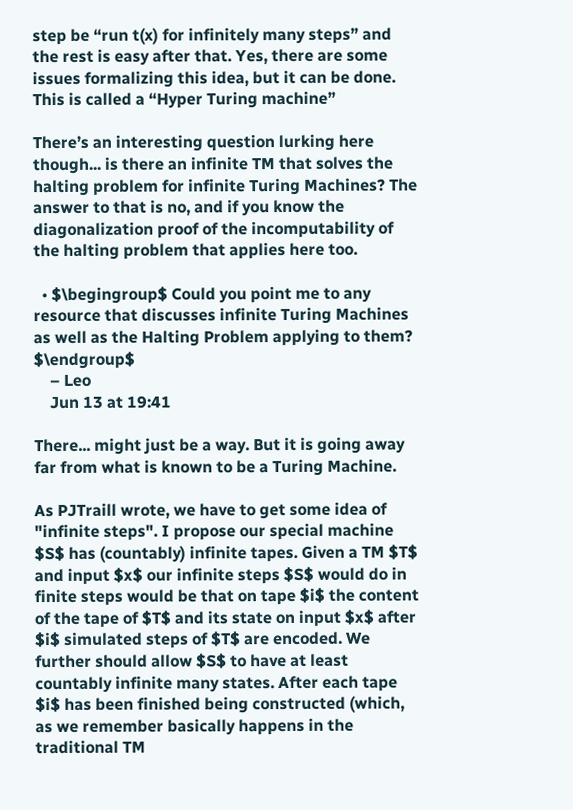step be “run t(x) for infinitely many steps” and the rest is easy after that. Yes, there are some issues formalizing this idea, but it can be done. This is called a “Hyper Turing machine”

There’s an interesting question lurking here though... is there an infinite TM that solves the halting problem for infinite Turing Machines? The answer to that is no, and if you know the diagonalization proof of the incomputability of the halting problem that applies here too.

  • $\begingroup$ Could you point me to any resource that discusses infinite Turing Machines as well as the Halting Problem applying to them? $\endgroup$
    – Leo
    Jun 13 at 19:41

There... might just be a way. But it is going away far from what is known to be a Turing Machine.

As PJTraill wrote, we have to get some idea of "infinite steps". I propose our special machine $S$ has (countably) infinite tapes. Given a TM $T$ and input $x$ our infinite steps $S$ would do in finite steps would be that on tape $i$ the content of the tape of $T$ and its state on input $x$ after $i$ simulated steps of $T$ are encoded. We further should allow $S$ to have at least countably infinite many states. After each tape $i$ has been finished being constructed (which, as we remember basically happens in the traditional TM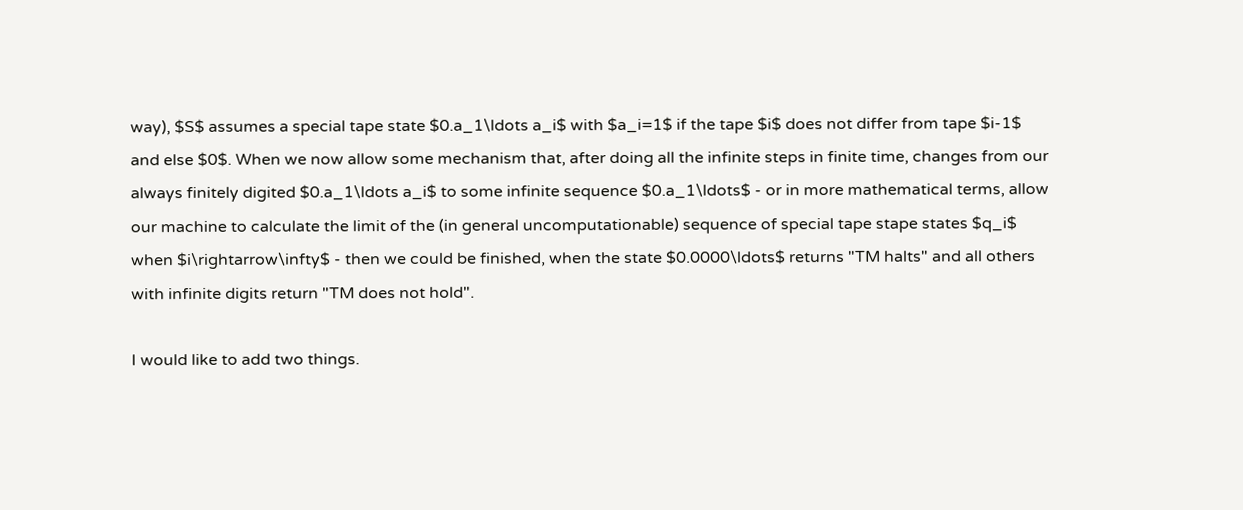way), $S$ assumes a special tape state $0.a_1\ldots a_i$ with $a_i=1$ if the tape $i$ does not differ from tape $i-1$ and else $0$. When we now allow some mechanism that, after doing all the infinite steps in finite time, changes from our always finitely digited $0.a_1\ldots a_i$ to some infinite sequence $0.a_1\ldots$ - or in more mathematical terms, allow our machine to calculate the limit of the (in general uncomputationable) sequence of special tape stape states $q_i$ when $i\rightarrow\infty$ - then we could be finished, when the state $0.0000\ldots$ returns "TM halts" and all others with infinite digits return "TM does not hold".

I would like to add two things.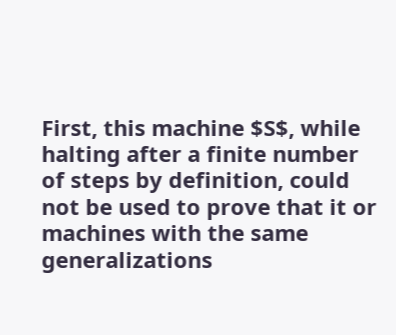First, this machine $S$, while halting after a finite number of steps by definition, could not be used to prove that it or machines with the same generalizations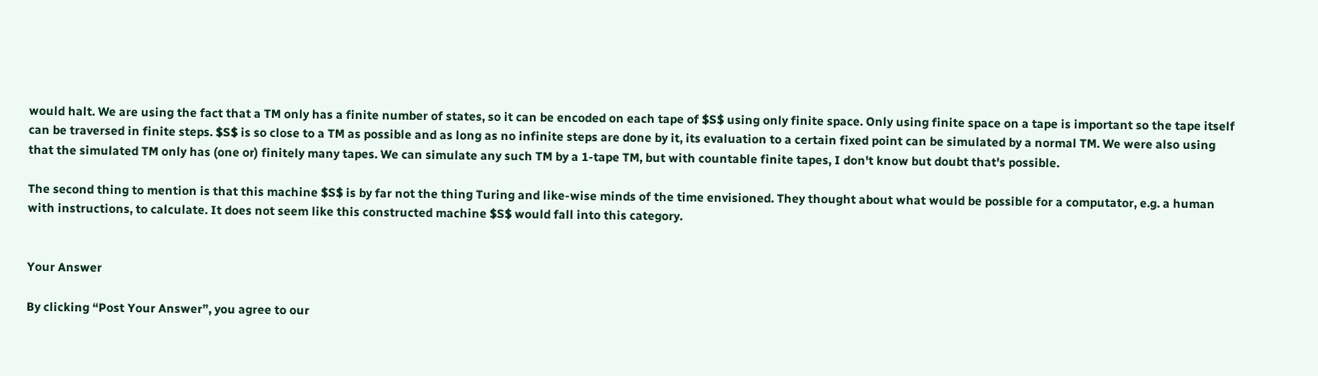would halt. We are using the fact that a TM only has a finite number of states, so it can be encoded on each tape of $S$ using only finite space. Only using finite space on a tape is important so the tape itself can be traversed in finite steps. $S$ is so close to a TM as possible and as long as no infinite steps are done by it, its evaluation to a certain fixed point can be simulated by a normal TM. We were also using that the simulated TM only has (one or) finitely many tapes. We can simulate any such TM by a 1-tape TM, but with countable finite tapes, I don't know but doubt that's possible.

The second thing to mention is that this machine $S$ is by far not the thing Turing and like-wise minds of the time envisioned. They thought about what would be possible for a computator, e.g. a human with instructions, to calculate. It does not seem like this constructed machine $S$ would fall into this category.


Your Answer

By clicking “Post Your Answer”, you agree to our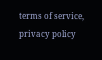terms of service, privacy policy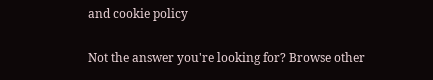and cookie policy

Not the answer you're looking for? Browse other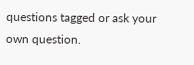questions tagged or ask your own question.